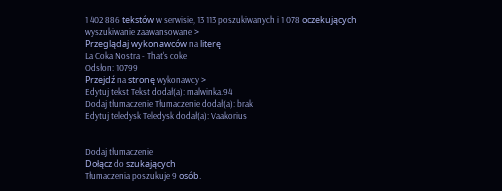1 402 886 tekstów w serwisie, 13 113 poszukiwanych i 1 078 oczekujących
wyszukiwanie zaawansowane >
Przeglądaj wykonawców na literę
La Coka Nostra - That's coke
Odsłon: 10799
Przejdź na stronę wykonawcy >
Edytuj tekst Tekst dodał(a): malwinka.94
Dodaj tłumaczenie Tłumaczenie dodał(a): brak
Edytuj teledysk Teledysk dodał(a): Vaakorius


Dodaj tłumaczenie
Dołącz do szukających
Tłumaczenia poszukuje 9 osób.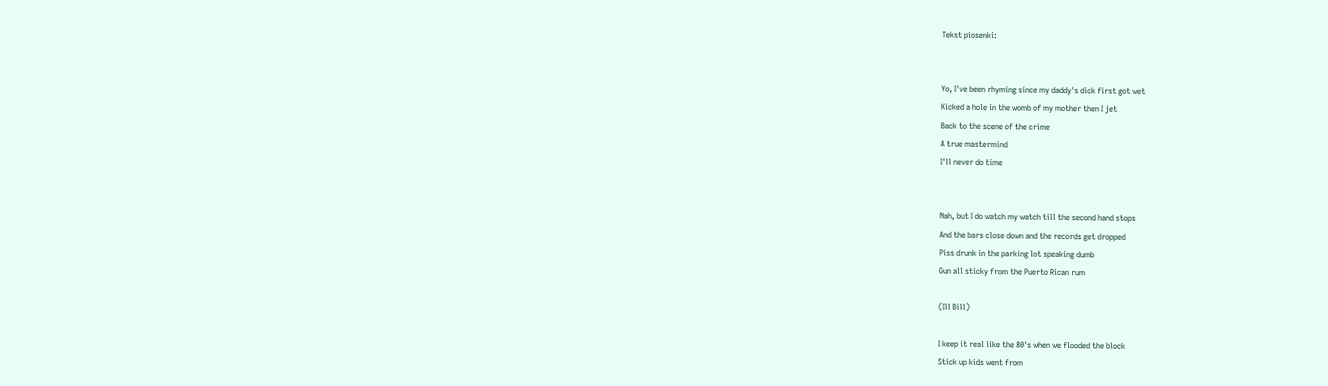Tekst piosenki:


Yo, I've been rhyming since my daddy's dick first got wet
Kicked a hole in the womb of my mother then I jet
Back to the scene of the crime
A true mastermind
I'll never do time


Nah, but I do watch my watch till the second hand stops
And the bars close down and the records get dropped
Piss drunk in the parking lot speaking dumb
Gun all sticky from the Puerto Rican rum

(Ill Bill)

I keep it real like the 80's when we flooded the block
Stick up kids went from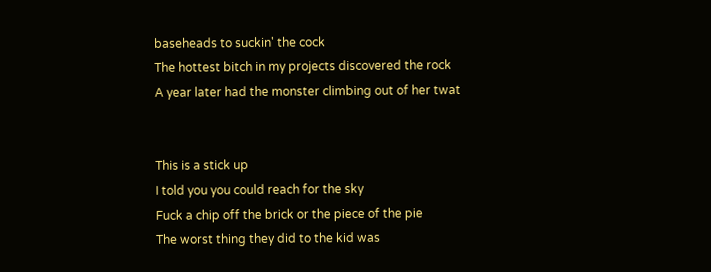baseheads to suckin' the cock
The hottest bitch in my projects discovered the rock
A year later had the monster climbing out of her twat


This is a stick up
I told you you could reach for the sky
Fuck a chip off the brick or the piece of the pie
The worst thing they did to the kid was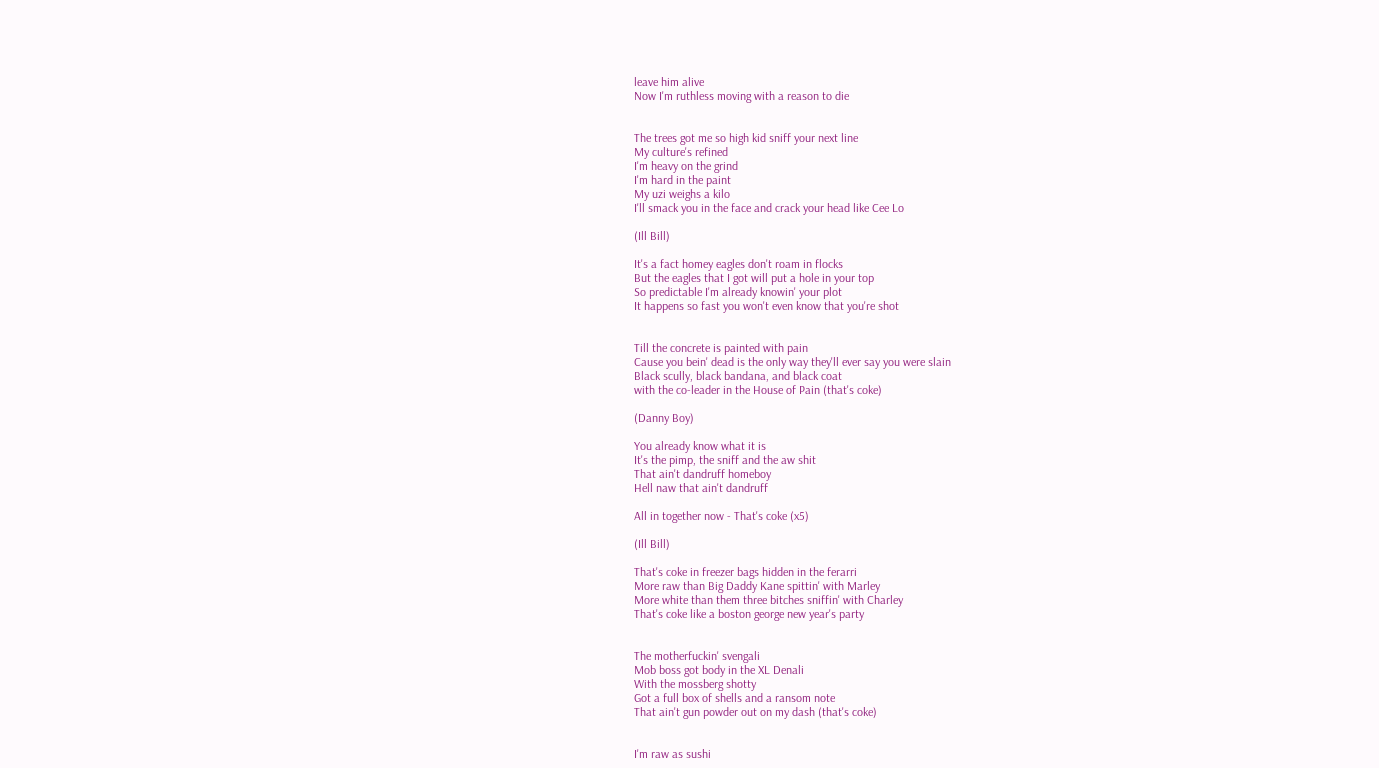leave him alive
Now I'm ruthless moving with a reason to die


The trees got me so high kid sniff your next line
My culture's refined
I'm heavy on the grind
I'm hard in the paint
My uzi weighs a kilo
I'll smack you in the face and crack your head like Cee Lo

(Ill Bill)

It's a fact homey eagles don't roam in flocks
But the eagles that I got will put a hole in your top
So predictable I'm already knowin' your plot
It happens so fast you won't even know that you're shot


Till the concrete is painted with pain
Cause you bein' dead is the only way they'll ever say you were slain
Black scully, black bandana, and black coat
with the co-leader in the House of Pain (that's coke)

(Danny Boy)

You already know what it is
It's the pimp, the sniff and the aw shit
That ain't dandruff homeboy
Hell naw that ain't dandruff

All in together now - That's coke (x5)

(Ill Bill)

That's coke in freezer bags hidden in the ferarri
More raw than Big Daddy Kane spittin' with Marley
More white than them three bitches sniffin' with Charley
That's coke like a boston george new year's party


The motherfuckin' svengali
Mob boss got body in the XL Denali
With the mossberg shotty
Got a full box of shells and a ransom note
That ain't gun powder out on my dash (that's coke)


I'm raw as sushi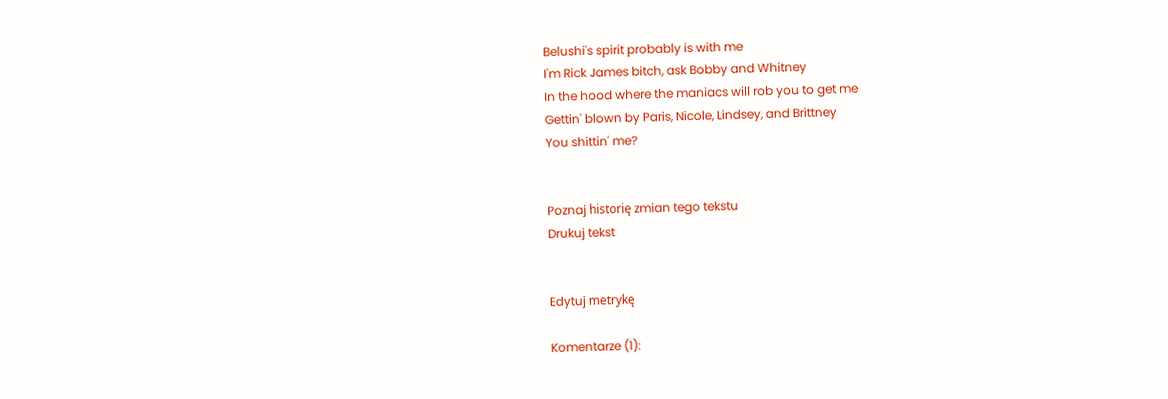Belushi's spirit probably is with me
I'm Rick James bitch, ask Bobby and Whitney
In the hood where the maniacs will rob you to get me
Gettin' blown by Paris, Nicole, Lindsey, and Brittney
You shittin' me?


Poznaj historię zmian tego tekstu
Drukuj tekst


Edytuj metrykę

Komentarze (1):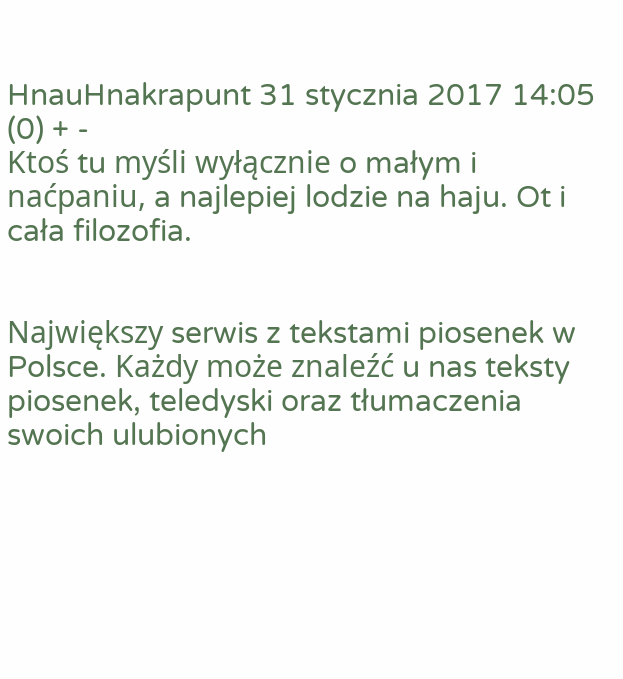HnauHnakrapunt 31 stycznia 2017 14:05
(0) + -
Ktoś tu myśli wyłącznie o małym i naćpaniu, a najlepiej lodzie na haju. Ot i cała filozofia.


Największy serwis z tekstami piosenek w Polsce. Każdy może znaleźć u nas teksty piosenek, teledyski oraz tłumaczenia swoich ulubionych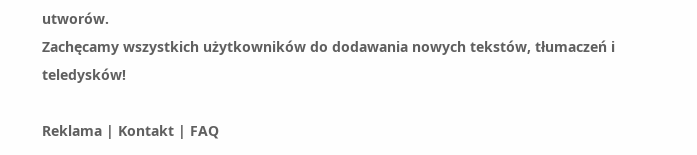utworów.
Zachęcamy wszystkich użytkowników do dodawania nowych tekstów, tłumaczeń i teledysków!

Reklama | Kontakt | FAQ